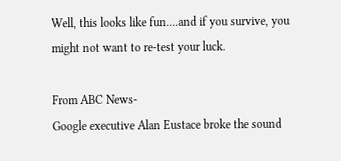Well, this looks like fun....and if you survive, you might not want to re-test your luck.

From ABC News-
Google executive Alan Eustace broke the sound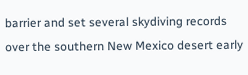barrier and set several skydiving records over the southern New Mexico desert early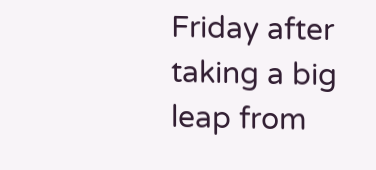Friday after taking a big leap from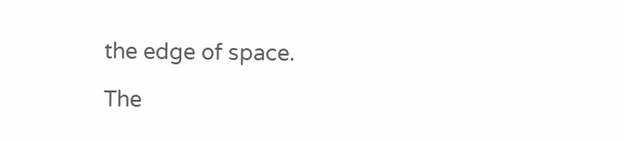the edge of space.

The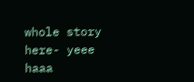whole story here- yeee haaa